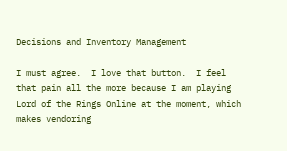Decisions and Inventory Management

I must agree.  I love that button.  I feel that pain all the more because I am playing Lord of the Rings Online at the moment, which makes vendoring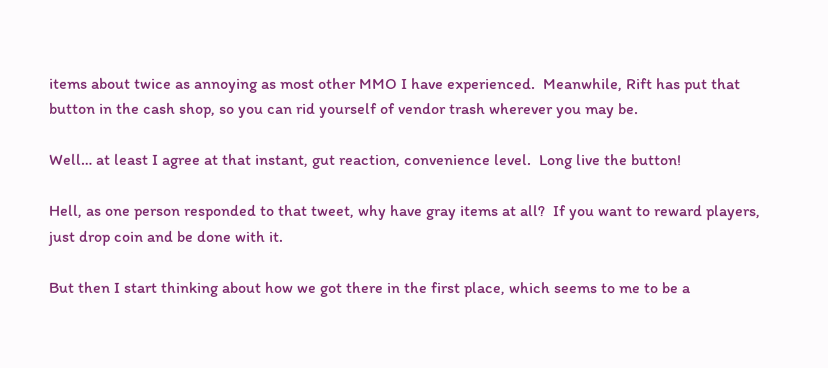items about twice as annoying as most other MMO I have experienced.  Meanwhile, Rift has put that button in the cash shop, so you can rid yourself of vendor trash wherever you may be.

Well… at least I agree at that instant, gut reaction, convenience level.  Long live the button!

Hell, as one person responded to that tweet, why have gray items at all?  If you want to reward players, just drop coin and be done with it.

But then I start thinking about how we got there in the first place, which seems to me to be a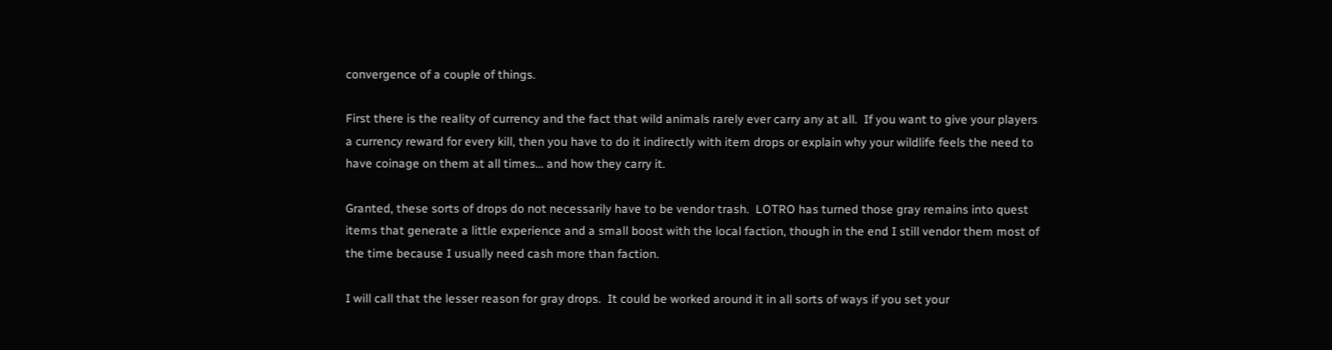convergence of a couple of things.

First there is the reality of currency and the fact that wild animals rarely ever carry any at all.  If you want to give your players a currency reward for every kill, then you have to do it indirectly with item drops or explain why your wildlife feels the need to have coinage on them at all times… and how they carry it.

Granted, these sorts of drops do not necessarily have to be vendor trash.  LOTRO has turned those gray remains into quest items that generate a little experience and a small boost with the local faction, though in the end I still vendor them most of the time because I usually need cash more than faction.

I will call that the lesser reason for gray drops.  It could be worked around it in all sorts of ways if you set your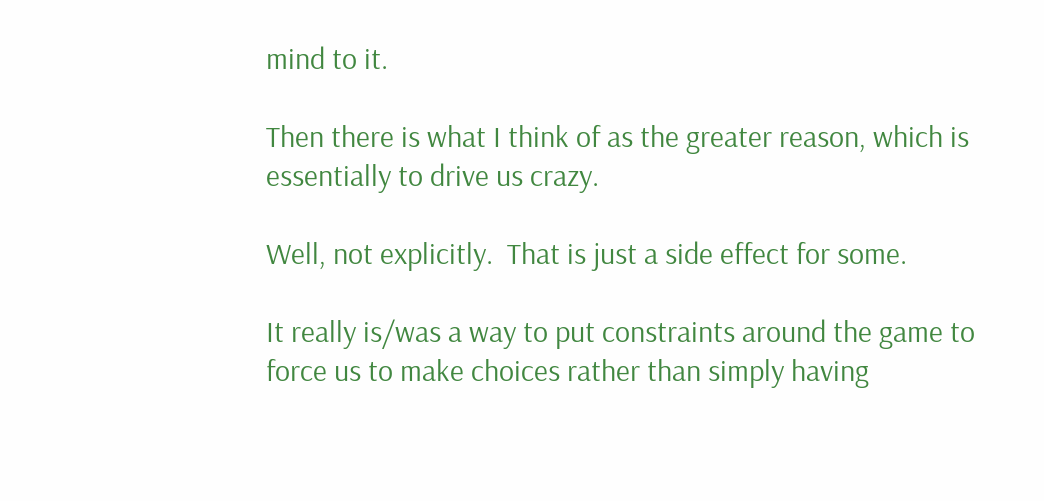mind to it.

Then there is what I think of as the greater reason, which is essentially to drive us crazy.

Well, not explicitly.  That is just a side effect for some.

It really is/was a way to put constraints around the game to force us to make choices rather than simply having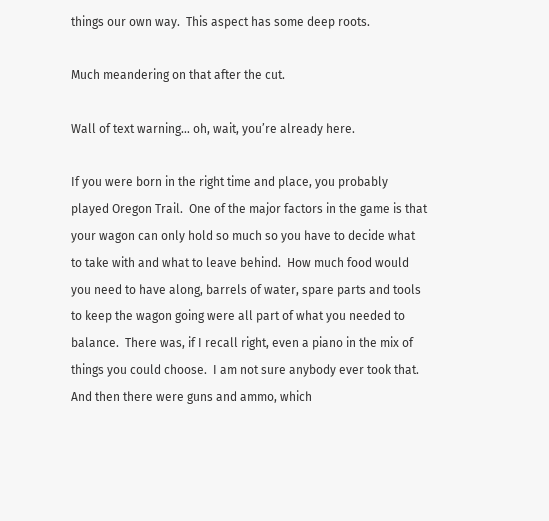things our own way.  This aspect has some deep roots.

Much meandering on that after the cut.

Wall of text warning… oh, wait, you’re already here.

If you were born in the right time and place, you probably played Oregon Trail.  One of the major factors in the game is that your wagon can only hold so much so you have to decide what to take with and what to leave behind.  How much food would you need to have along, barrels of water, spare parts and tools to keep the wagon going were all part of what you needed to balance.  There was, if I recall right, even a piano in the mix of things you could choose.  I am not sure anybody ever took that.  And then there were guns and ammo, which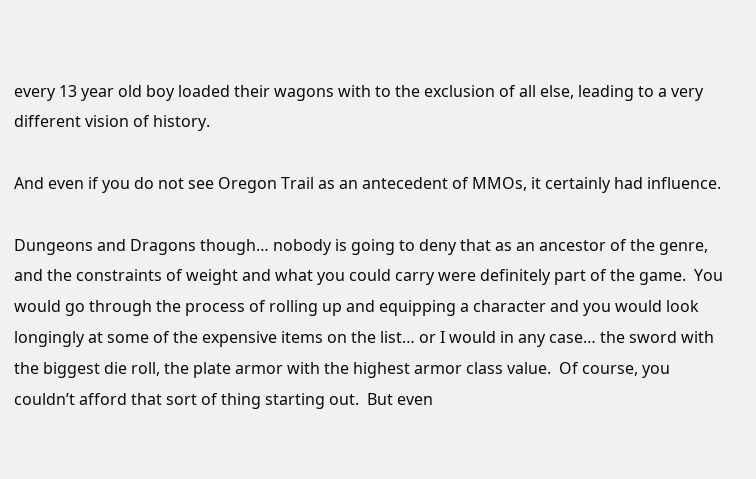every 13 year old boy loaded their wagons with to the exclusion of all else, leading to a very different vision of history.

And even if you do not see Oregon Trail as an antecedent of MMOs, it certainly had influence.

Dungeons and Dragons though… nobody is going to deny that as an ancestor of the genre, and the constraints of weight and what you could carry were definitely part of the game.  You would go through the process of rolling up and equipping a character and you would look longingly at some of the expensive items on the list… or I would in any case… the sword with the biggest die roll, the plate armor with the highest armor class value.  Of course, you couldn’t afford that sort of thing starting out.  But even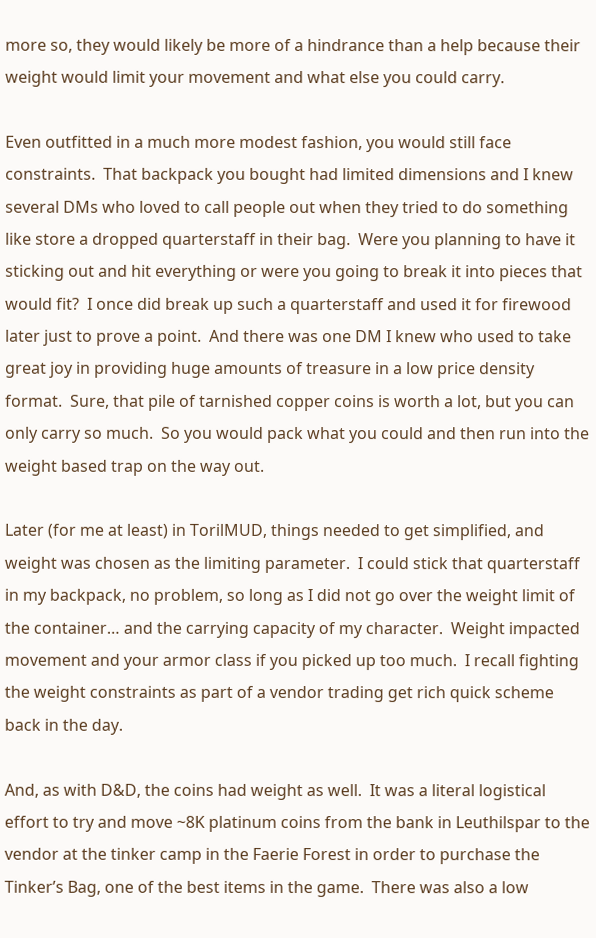more so, they would likely be more of a hindrance than a help because their weight would limit your movement and what else you could carry.

Even outfitted in a much more modest fashion, you would still face constraints.  That backpack you bought had limited dimensions and I knew several DMs who loved to call people out when they tried to do something like store a dropped quarterstaff in their bag.  Were you planning to have it sticking out and hit everything or were you going to break it into pieces that would fit?  I once did break up such a quarterstaff and used it for firewood later just to prove a point.  And there was one DM I knew who used to take great joy in providing huge amounts of treasure in a low price density format.  Sure, that pile of tarnished copper coins is worth a lot, but you can only carry so much.  So you would pack what you could and then run into the weight based trap on the way out.

Later (for me at least) in TorilMUD, things needed to get simplified, and weight was chosen as the limiting parameter.  I could stick that quarterstaff in my backpack, no problem, so long as I did not go over the weight limit of the container… and the carrying capacity of my character.  Weight impacted movement and your armor class if you picked up too much.  I recall fighting the weight constraints as part of a vendor trading get rich quick scheme back in the day.

And, as with D&D, the coins had weight as well.  It was a literal logistical effort to try and move ~8K platinum coins from the bank in Leuthilspar to the vendor at the tinker camp in the Faerie Forest in order to purchase the Tinker’s Bag, one of the best items in the game.  There was also a low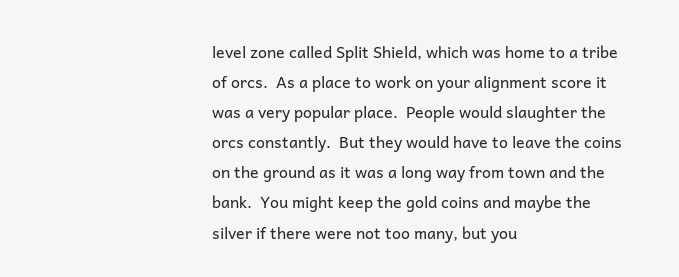level zone called Split Shield, which was home to a tribe of orcs.  As a place to work on your alignment score it was a very popular place.  People would slaughter the orcs constantly.  But they would have to leave the coins on the ground as it was a long way from town and the bank.  You might keep the gold coins and maybe the silver if there were not too many, but you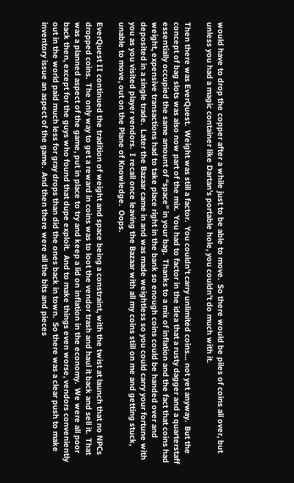would have to drop the copper after a while just to be able to move.  So there would be piles of coins all over, but unless you had a magic container like Dartan’s portable hole, you couldn’t do much with it.

Then there was EverQuest.  Weight was still a factor.  You couldn’t carry unlimited coins… not yet anyway.  But the concept of bag slots was also now part of the mix.  You had to factor in the idea that a rusty dagger and a quarterstaff essentially occupied the same amount of “space” in your bag.  Thanks to a mix of inflation and the fact that coins had weight, expensive transactions had to take place right in the bank so enough coins could be handed over and deposited in a single trade.  Later the Bazaar came in and was made weightless so you could carry your fortune with you as you visited player vendors.  I recall once leaving the Bazaar with all my coins still on me and getting stuck, unable to move, out on the Plane of Knowledge.  Oops.

EverQuest II continued the tradition of weight and space being a constraint, with the twist at launch that no NPCs dropped coins.  The only way to get a reward in coins was to loot the vendor trash and haul it back and sell it.  That was a planned aspect of the game, put in place to try and keep a lid on inflation in the economy.  We were all poor back then, except for the guys who found that dupe exploit.  And to make things even worse, vendors conveniently out in the world paid much less for gray drops than did the ones back in town.  So there was a clear push to make inventory issue an aspect of the game.  And then there were all the bits and pieces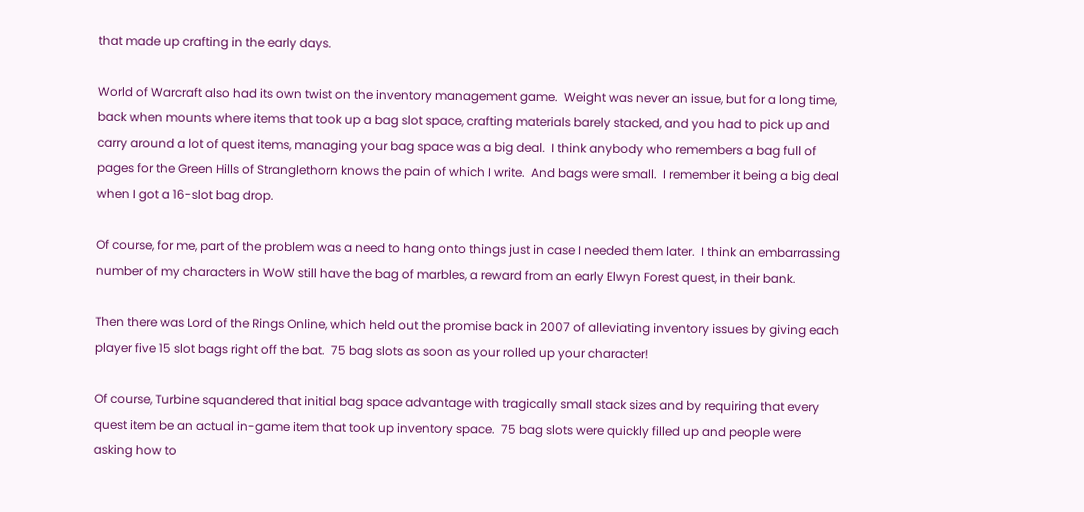that made up crafting in the early days.

World of Warcraft also had its own twist on the inventory management game.  Weight was never an issue, but for a long time, back when mounts where items that took up a bag slot space, crafting materials barely stacked, and you had to pick up and carry around a lot of quest items, managing your bag space was a big deal.  I think anybody who remembers a bag full of pages for the Green Hills of Stranglethorn knows the pain of which I write.  And bags were small.  I remember it being a big deal when I got a 16-slot bag drop.

Of course, for me, part of the problem was a need to hang onto things just in case I needed them later.  I think an embarrassing number of my characters in WoW still have the bag of marbles, a reward from an early Elwyn Forest quest, in their bank.

Then there was Lord of the Rings Online, which held out the promise back in 2007 of alleviating inventory issues by giving each player five 15 slot bags right off the bat.  75 bag slots as soon as your rolled up your character!

Of course, Turbine squandered that initial bag space advantage with tragically small stack sizes and by requiring that every quest item be an actual in-game item that took up inventory space.  75 bag slots were quickly filled up and people were asking how to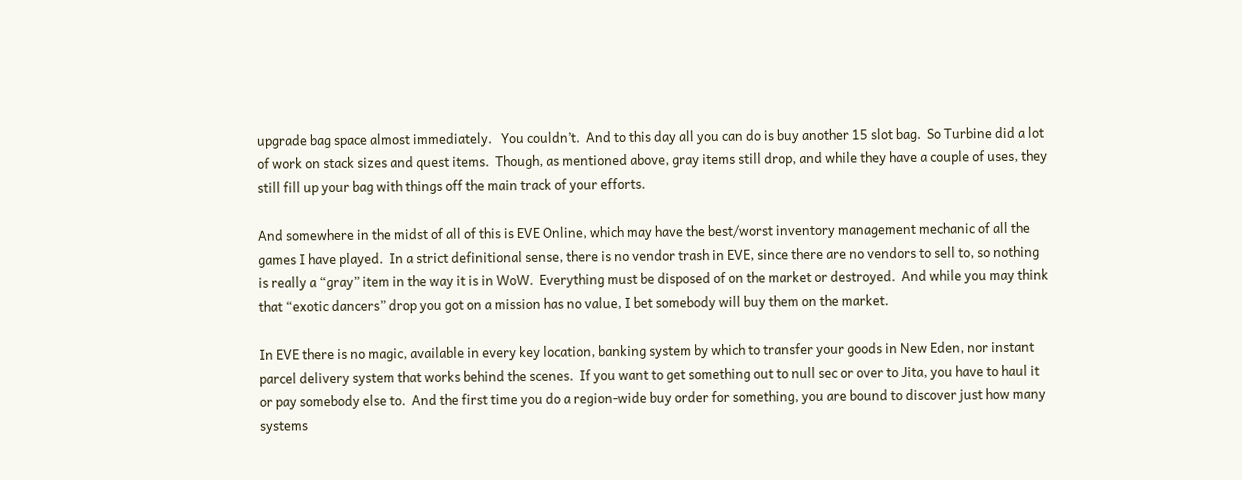upgrade bag space almost immediately.   You couldn’t.  And to this day all you can do is buy another 15 slot bag.  So Turbine did a lot of work on stack sizes and quest items.  Though, as mentioned above, gray items still drop, and while they have a couple of uses, they still fill up your bag with things off the main track of your efforts.

And somewhere in the midst of all of this is EVE Online, which may have the best/worst inventory management mechanic of all the games I have played.  In a strict definitional sense, there is no vendor trash in EVE, since there are no vendors to sell to, so nothing is really a “gray” item in the way it is in WoW.  Everything must be disposed of on the market or destroyed.  And while you may think that “exotic dancers” drop you got on a mission has no value, I bet somebody will buy them on the market.

In EVE there is no magic, available in every key location, banking system by which to transfer your goods in New Eden, nor instant parcel delivery system that works behind the scenes.  If you want to get something out to null sec or over to Jita, you have to haul it or pay somebody else to.  And the first time you do a region-wide buy order for something, you are bound to discover just how many systems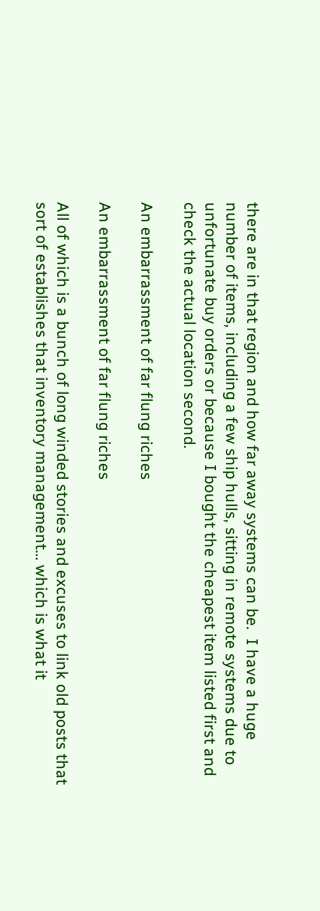there are in that region and how far away systems can be.  I have a huge number of items, including a few ship hulls, sitting in remote systems due to unfortunate buy orders or because I bought the cheapest item listed first and check the actual location second.

An embarrassment of far flung riches

An embarrassment of far flung riches

All of which is a bunch of long winded stories and excuses to link old posts that sort of establishes that inventory management… which is what it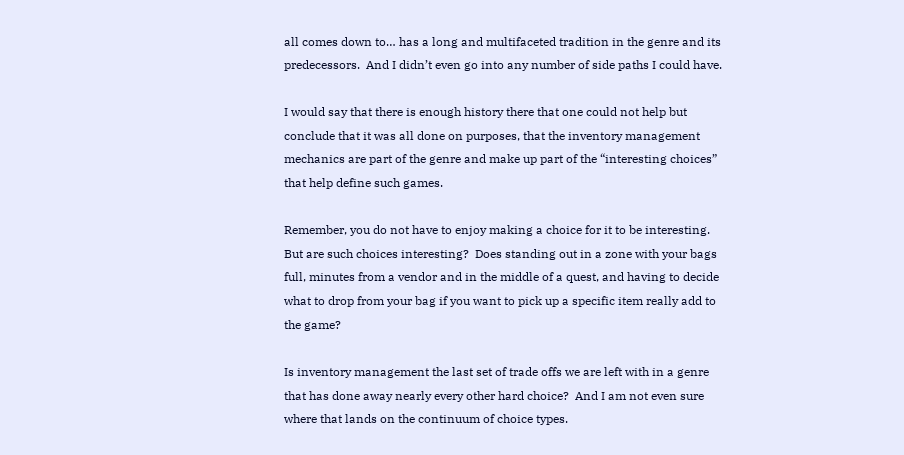all comes down to… has a long and multifaceted tradition in the genre and its predecessors.  And I didn’t even go into any number of side paths I could have.

I would say that there is enough history there that one could not help but conclude that it was all done on purposes, that the inventory management mechanics are part of the genre and make up part of the “interesting choices” that help define such games.

Remember, you do not have to enjoy making a choice for it to be interesting.  But are such choices interesting?  Does standing out in a zone with your bags full, minutes from a vendor and in the middle of a quest, and having to decide what to drop from your bag if you want to pick up a specific item really add to the game?

Is inventory management the last set of trade offs we are left with in a genre that has done away nearly every other hard choice?  And I am not even sure where that lands on the continuum of choice types.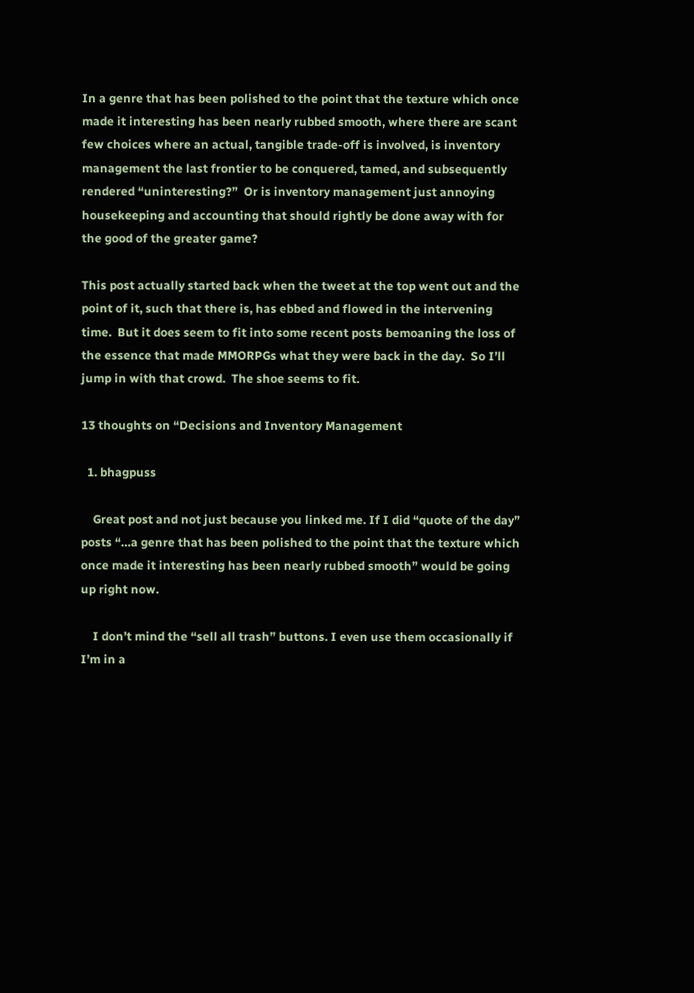In a genre that has been polished to the point that the texture which once made it interesting has been nearly rubbed smooth, where there are scant few choices where an actual, tangible trade-off is involved, is inventory management the last frontier to be conquered, tamed, and subsequently rendered “uninteresting?”  Or is inventory management just annoying housekeeping and accounting that should rightly be done away with for the good of the greater game?

This post actually started back when the tweet at the top went out and the point of it, such that there is, has ebbed and flowed in the intervening time.  But it does seem to fit into some recent posts bemoaning the loss of the essence that made MMORPGs what they were back in the day.  So I’ll jump in with that crowd.  The shoe seems to fit.

13 thoughts on “Decisions and Inventory Management

  1. bhagpuss

    Great post and not just because you linked me. If I did “quote of the day” posts “…a genre that has been polished to the point that the texture which once made it interesting has been nearly rubbed smooth” would be going up right now.

    I don’t mind the “sell all trash” buttons. I even use them occasionally if I’m in a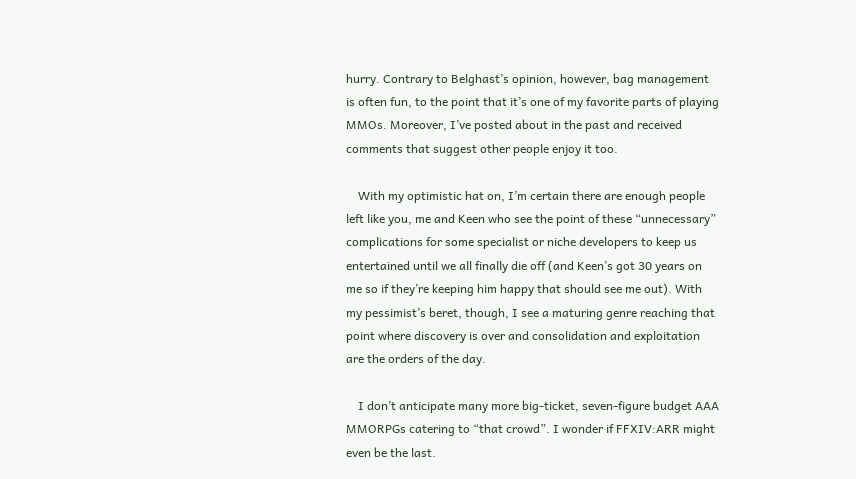hurry. Contrary to Belghast’s opinion, however, bag management is often fun, to the point that it’s one of my favorite parts of playing MMOs. Moreover, I’ve posted about in the past and received comments that suggest other people enjoy it too.

    With my optimistic hat on, I’m certain there are enough people left like you, me and Keen who see the point of these “unnecessary” complications for some specialist or niche developers to keep us entertained until we all finally die off (and Keen’s got 30 years on me so if they’re keeping him happy that should see me out). With my pessimist’s beret, though, I see a maturing genre reaching that point where discovery is over and consolidation and exploitation are the orders of the day.

    I don’t anticipate many more big-ticket, seven-figure budget AAA MMORPGs catering to “that crowd”. I wonder if FFXIV:ARR might even be the last.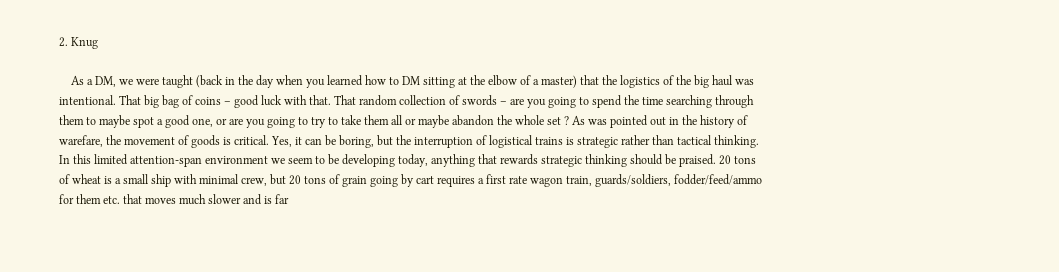2. Knug

    As a DM, we were taught (back in the day when you learned how to DM sitting at the elbow of a master) that the logistics of the big haul was intentional. That big bag of coins – good luck with that. That random collection of swords – are you going to spend the time searching through them to maybe spot a good one, or are you going to try to take them all or maybe abandon the whole set ? As was pointed out in the history of warefare, the movement of goods is critical. Yes, it can be boring, but the interruption of logistical trains is strategic rather than tactical thinking. In this limited attention-span environment we seem to be developing today, anything that rewards strategic thinking should be praised. 20 tons of wheat is a small ship with minimal crew, but 20 tons of grain going by cart requires a first rate wagon train, guards/soldiers, fodder/feed/ammo for them etc. that moves much slower and is far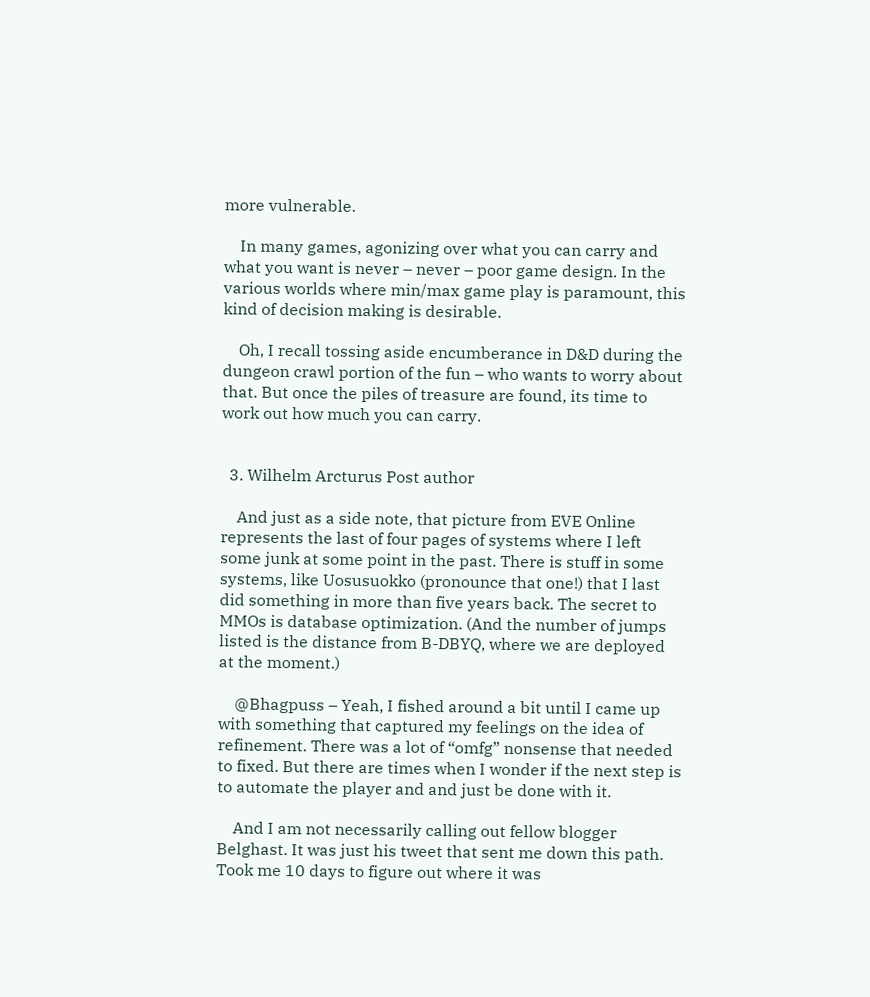more vulnerable.

    In many games, agonizing over what you can carry and what you want is never – never – poor game design. In the various worlds where min/max game play is paramount, this kind of decision making is desirable.

    Oh, I recall tossing aside encumberance in D&D during the dungeon crawl portion of the fun – who wants to worry about that. But once the piles of treasure are found, its time to work out how much you can carry.


  3. Wilhelm Arcturus Post author

    And just as a side note, that picture from EVE Online represents the last of four pages of systems where I left some junk at some point in the past. There is stuff in some systems, like Uosusuokko (pronounce that one!) that I last did something in more than five years back. The secret to MMOs is database optimization. (And the number of jumps listed is the distance from B-DBYQ, where we are deployed at the moment.)

    @Bhagpuss – Yeah, I fished around a bit until I came up with something that captured my feelings on the idea of refinement. There was a lot of “omfg” nonsense that needed to fixed. But there are times when I wonder if the next step is to automate the player and and just be done with it.

    And I am not necessarily calling out fellow blogger Belghast. It was just his tweet that sent me down this path. Took me 10 days to figure out where it was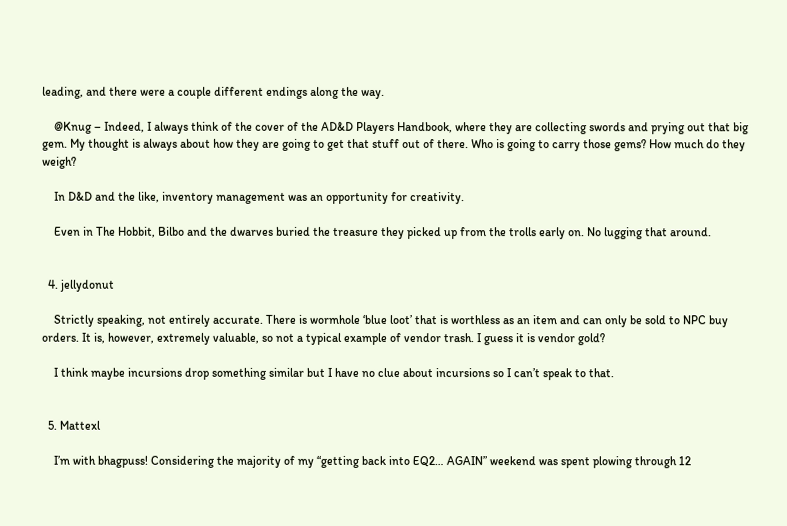leading, and there were a couple different endings along the way.

    @Knug – Indeed, I always think of the cover of the AD&D Players Handbook, where they are collecting swords and prying out that big gem. My thought is always about how they are going to get that stuff out of there. Who is going to carry those gems? How much do they weigh?

    In D&D and the like, inventory management was an opportunity for creativity.

    Even in The Hobbit, Bilbo and the dwarves buried the treasure they picked up from the trolls early on. No lugging that around.


  4. jellydonut

    Strictly speaking, not entirely accurate. There is wormhole ‘blue loot’ that is worthless as an item and can only be sold to NPC buy orders. It is, however, extremely valuable, so not a typical example of vendor trash. I guess it is vendor gold?

    I think maybe incursions drop something similar but I have no clue about incursions so I can’t speak to that.


  5. Mattexl

    I’m with bhagpuss! Considering the majority of my “getting back into EQ2… AGAIN” weekend was spent plowing through 12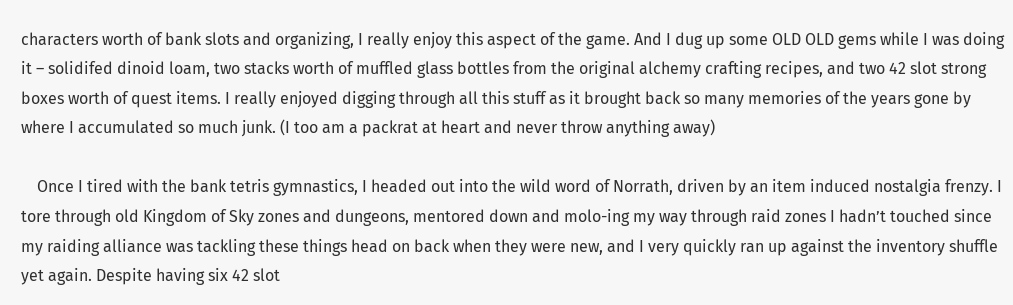characters worth of bank slots and organizing, I really enjoy this aspect of the game. And I dug up some OLD OLD gems while I was doing it – solidifed dinoid loam, two stacks worth of muffled glass bottles from the original alchemy crafting recipes, and two 42 slot strong boxes worth of quest items. I really enjoyed digging through all this stuff as it brought back so many memories of the years gone by where I accumulated so much junk. (I too am a packrat at heart and never throw anything away)

    Once I tired with the bank tetris gymnastics, I headed out into the wild word of Norrath, driven by an item induced nostalgia frenzy. I tore through old Kingdom of Sky zones and dungeons, mentored down and molo-ing my way through raid zones I hadn’t touched since my raiding alliance was tackling these things head on back when they were new, and I very quickly ran up against the inventory shuffle yet again. Despite having six 42 slot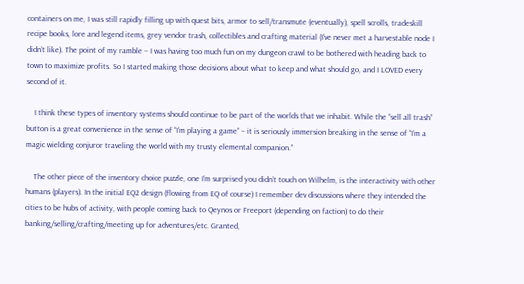containers on me, I was still rapidly filling up with quest bits, armor to sell/transmute (eventually), spell scrolls, tradeskill recipe books, lore and legend items, grey vendor trash, collectibles and crafting material (I’ve never met a harvestable node I didn’t like). The point of my ramble – I was having too much fun on my dungeon crawl to be bothered with heading back to town to maximize profits. So I started making those decisions about what to keep and what should go, and I LOVED every second of it.

    I think these types of inventory systems should continue to be part of the worlds that we inhabit. While the “sell all trash” button is a great convenience in the sense of “I’m playing a game” – it is seriously immersion breaking in the sense of “I’m a magic wielding conjuror traveling the world with my trusty elemental companion.”

    The other piece of the inventory choice puzzle, one I’m surprised you didn’t touch on Wilhelm, is the interactivity with other humans (players). In the initial EQ2 design (flowing from EQ of course) I remember dev discussions where they intended the cities to be hubs of activity, with people coming back to Qeynos or Freeport (depending on faction) to do their banking/selling/crafting/meeting up for adventures/etc. Granted,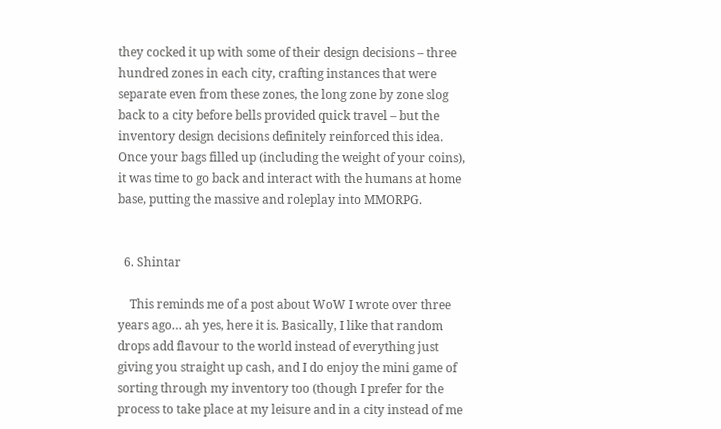they cocked it up with some of their design decisions – three hundred zones in each city, crafting instances that were separate even from these zones, the long zone by zone slog back to a city before bells provided quick travel – but the inventory design decisions definitely reinforced this idea. Once your bags filled up (including the weight of your coins), it was time to go back and interact with the humans at home base, putting the massive and roleplay into MMORPG.


  6. Shintar

    This reminds me of a post about WoW I wrote over three years ago… ah yes, here it is. Basically, I like that random drops add flavour to the world instead of everything just giving you straight up cash, and I do enjoy the mini game of sorting through my inventory too (though I prefer for the process to take place at my leisure and in a city instead of me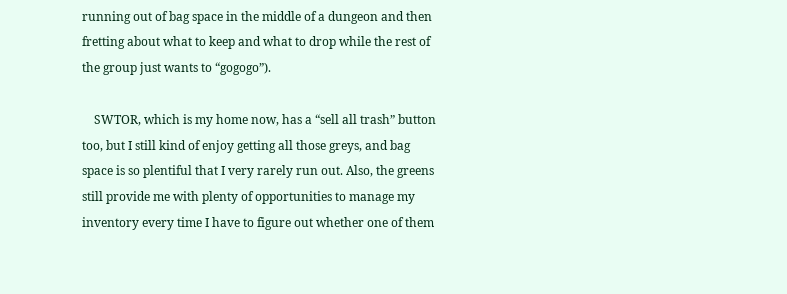running out of bag space in the middle of a dungeon and then fretting about what to keep and what to drop while the rest of the group just wants to “gogogo”).

    SWTOR, which is my home now, has a “sell all trash” button too, but I still kind of enjoy getting all those greys, and bag space is so plentiful that I very rarely run out. Also, the greens still provide me with plenty of opportunities to manage my inventory every time I have to figure out whether one of them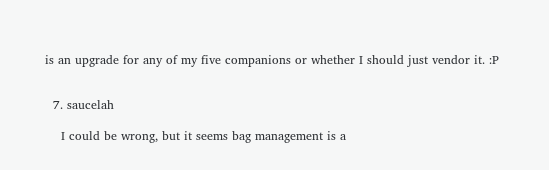is an upgrade for any of my five companions or whether I should just vendor it. :P


  7. saucelah

    I could be wrong, but it seems bag management is a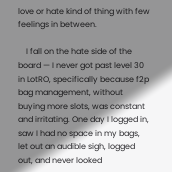love or hate kind of thing with few feelings in between.

    I fall on the hate side of the board — I never got past level 30 in LotRO, specifically because f2p bag management, without buying more slots, was constant and irritating. One day I logged in, saw I had no space in my bags, let out an audible sigh, logged out, and never looked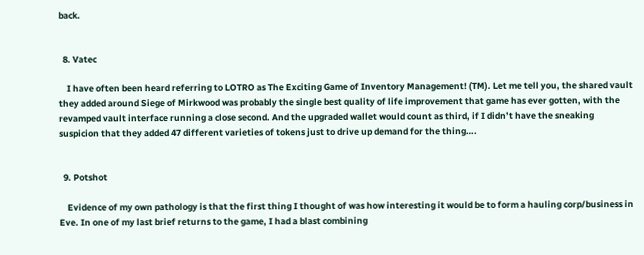back.


  8. Vatec

    I have often been heard referring to LOTRO as The Exciting Game of Inventory Management! (TM). Let me tell you, the shared vault they added around Siege of Mirkwood was probably the single best quality of life improvement that game has ever gotten, with the revamped vault interface running a close second. And the upgraded wallet would count as third, if I didn’t have the sneaking suspicion that they added 47 different varieties of tokens just to drive up demand for the thing….


  9. Potshot

    Evidence of my own pathology is that the first thing I thought of was how interesting it would be to form a hauling corp/business in Eve. In one of my last brief returns to the game, I had a blast combining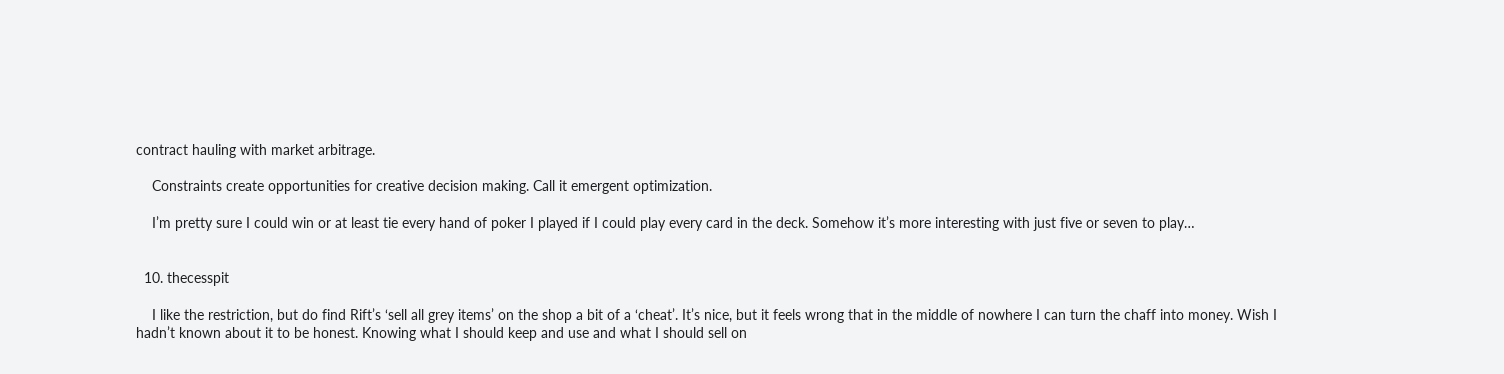contract hauling with market arbitrage.

    Constraints create opportunities for creative decision making. Call it emergent optimization.

    I’m pretty sure I could win or at least tie every hand of poker I played if I could play every card in the deck. Somehow it’s more interesting with just five or seven to play…


  10. thecesspit

    I like the restriction, but do find Rift’s ‘sell all grey items’ on the shop a bit of a ‘cheat’. It’s nice, but it feels wrong that in the middle of nowhere I can turn the chaff into money. Wish I hadn’t known about it to be honest. Knowing what I should keep and use and what I should sell on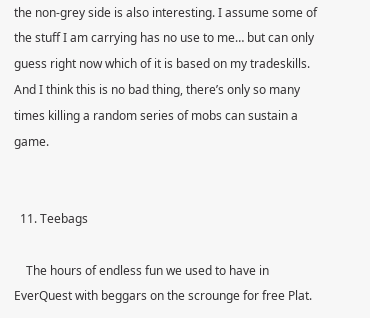the non-grey side is also interesting. I assume some of the stuff I am carrying has no use to me… but can only guess right now which of it is based on my tradeskills. And I think this is no bad thing, there’s only so many times killing a random series of mobs can sustain a game.


  11. Teebags

    The hours of endless fun we used to have in EverQuest with beggars on the scrounge for free Plat.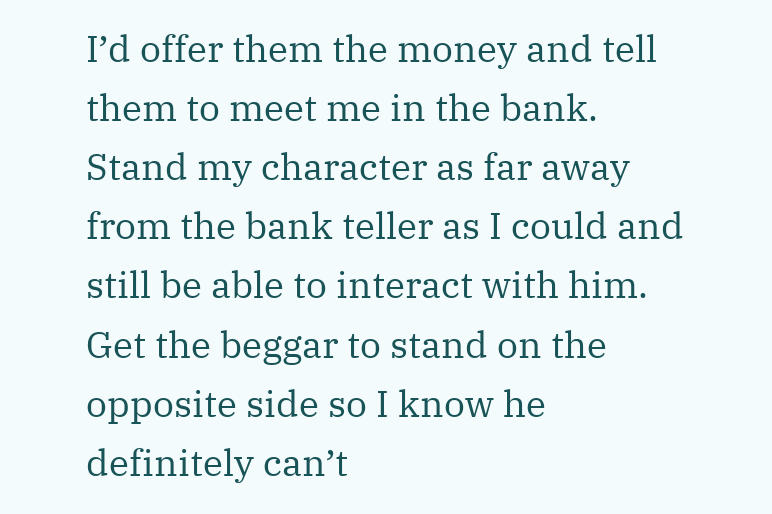I’d offer them the money and tell them to meet me in the bank. Stand my character as far away from the bank teller as I could and still be able to interact with him. Get the beggar to stand on the opposite side so I know he definitely can’t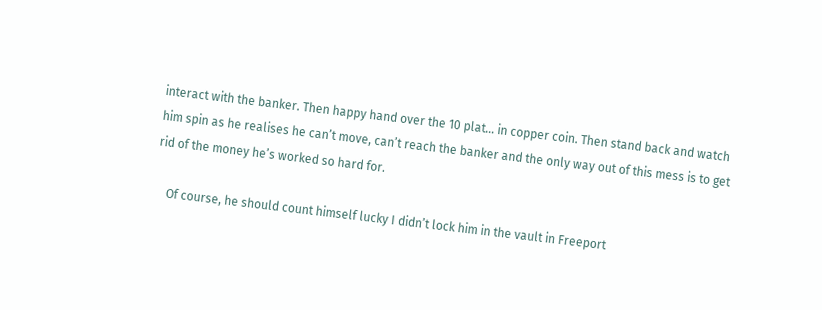interact with the banker. Then happy hand over the 10 plat… in copper coin. Then stand back and watch him spin as he realises he can’t move, can’t reach the banker and the only way out of this mess is to get rid of the money he’s worked so hard for.

    Of course, he should count himself lucky I didn’t lock him in the vault in Freeport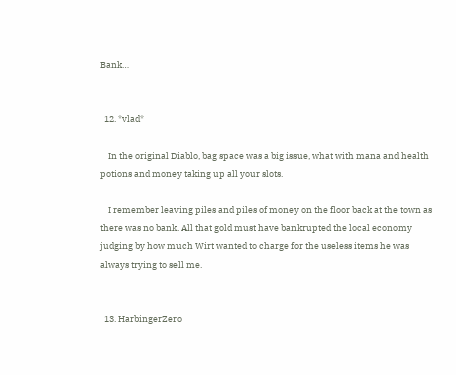Bank…


  12. *vlad*

    In the original Diablo, bag space was a big issue, what with mana and health potions and money taking up all your slots.

    I remember leaving piles and piles of money on the floor back at the town as there was no bank. All that gold must have bankrupted the local economy judging by how much Wirt wanted to charge for the useless items he was always trying to sell me.


  13. HarbingerZero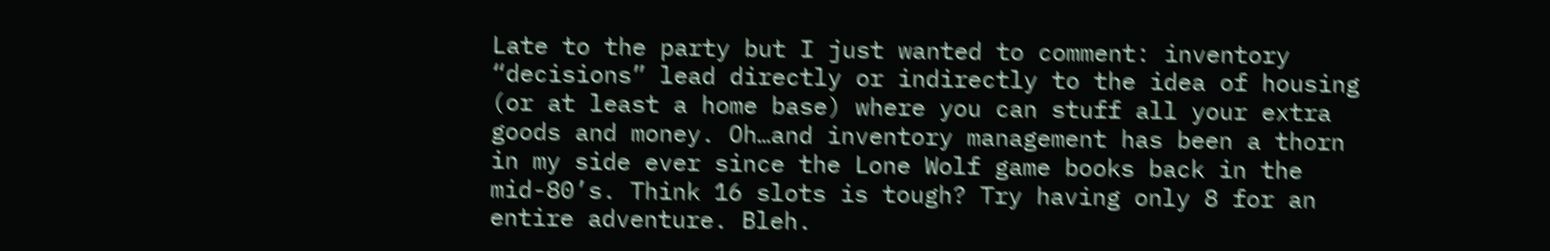Late to the party but I just wanted to comment: inventory “decisions” lead directly or indirectly to the idea of housing (or at least a home base) where you can stuff all your extra goods and money. Oh…and inventory management has been a thorn in my side ever since the Lone Wolf game books back in the mid-80’s. Think 16 slots is tough? Try having only 8 for an entire adventure. Bleh.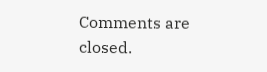Comments are closed.